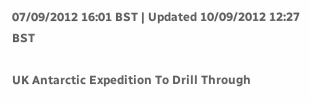07/09/2012 16:01 BST | Updated 10/09/2012 12:27 BST

UK Antarctic Expedition To Drill Through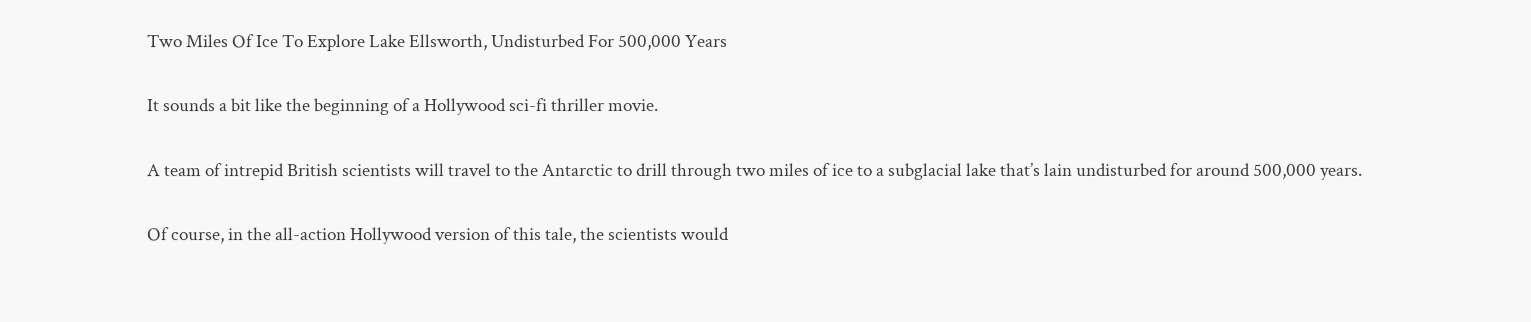Two Miles Of Ice To Explore Lake Ellsworth, Undisturbed For 500,000 Years

It sounds a bit like the beginning of a Hollywood sci-fi thriller movie.

A team of intrepid British scientists will travel to the Antarctic to drill through two miles of ice to a subglacial lake that’s lain undisturbed for around 500,000 years.

Of course, in the all-action Hollywood version of this tale, the scientists would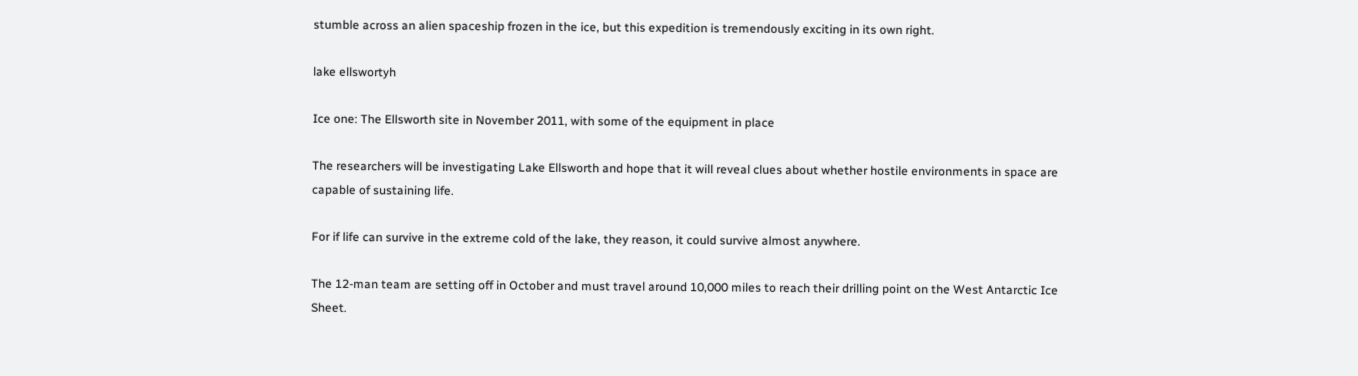stumble across an alien spaceship frozen in the ice, but this expedition is tremendously exciting in its own right.

lake ellswortyh

Ice one: The Ellsworth site in November 2011, with some of the equipment in place

The researchers will be investigating Lake Ellsworth and hope that it will reveal clues about whether hostile environments in space are capable of sustaining life.

For if life can survive in the extreme cold of the lake, they reason, it could survive almost anywhere.

The 12-man team are setting off in October and must travel around 10,000 miles to reach their drilling point on the West Antarctic Ice Sheet.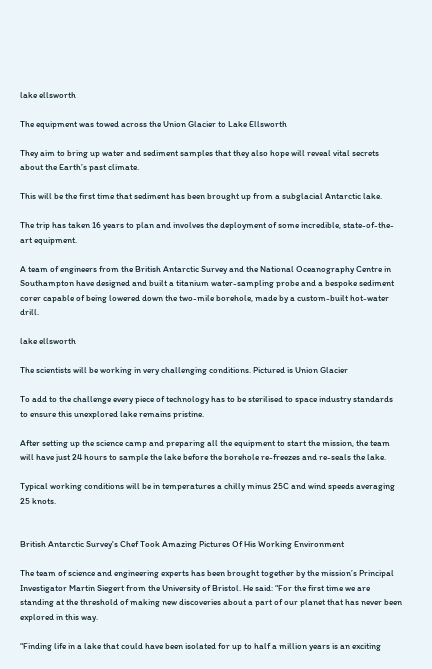lake ellsworth

The equipment was towed across the Union Glacier to Lake Ellsworth

They aim to bring up water and sediment samples that they also hope will reveal vital secrets about the Earth’s past climate.

This will be the first time that sediment has been brought up from a subglacial Antarctic lake.

The trip has taken 16 years to plan and involves the deployment of some incredible, state-of-the-art equipment.

A team of engineers from the British Antarctic Survey and the National Oceanography Centre in Southampton have designed and built a titanium water-sampling probe and a bespoke sediment corer capable of being lowered down the two-mile borehole, made by a custom-built hot-water drill.

lake ellsworth

The scientists will be working in very challenging conditions. Pictured is Union Glacier

To add to the challenge every piece of technology has to be sterilised to space industry standards to ensure this unexplored lake remains pristine.

After setting up the science camp and preparing all the equipment to start the mission, the team will have just 24 hours to sample the lake before the borehole re-freezes and re-seals the lake.

Typical working conditions will be in temperatures a chilly minus 25C and wind speeds averaging 25 knots.


British Antarctic Survey's Chef Took Amazing Pictures Of His Working Environment

The team of science and engineering experts has been brought together by the mission’s Principal Investigator Martin Siegert from the University of Bristol. He said: “For the first time we are standing at the threshold of making new discoveries about a part of our planet that has never been explored in this way.

“Finding life in a lake that could have been isolated for up to half a million years is an exciting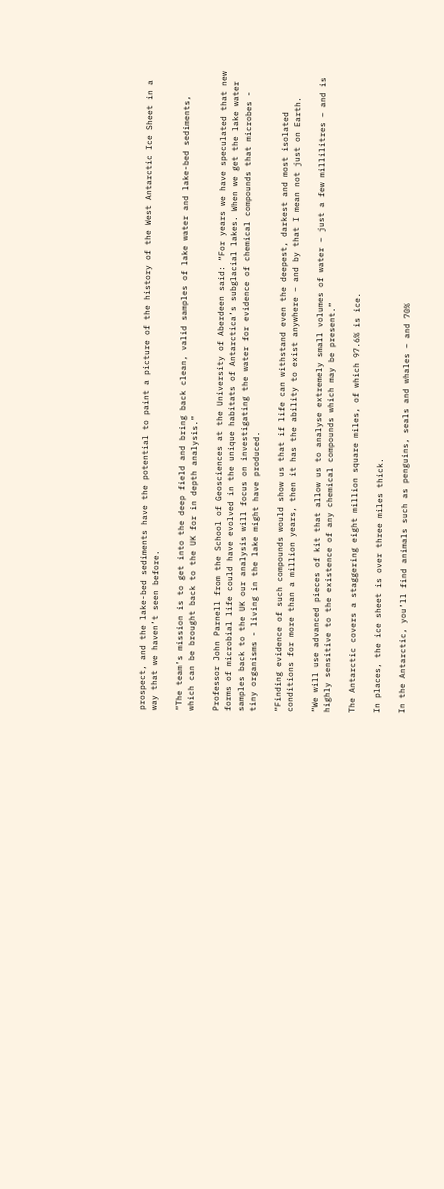prospect, and the lake-bed sediments have the potential to paint a picture of the history of the West Antarctic Ice Sheet in a way that we haven’t seen before.

“The team’s mission is to get into the deep field and bring back clean, valid samples of lake water and lake-bed sediments, which can be brought back to the UK for in depth analysis.”

Professor John Parnell from the School of Geosciences at the University of Aberdeen said: “For years we have speculated that new forms of microbial life could have evolved in the unique habitats of Antarctica’s subglacial lakes. When we get the lake water samples back to the UK our analysis will focus on investigating the water for evidence of chemical compounds that microbes - tiny organisms - living in the lake might have produced.

“Finding evidence of such compounds would show us that if life can withstand even the deepest, darkest and most isolated conditions for more than a million years, then it has the ability to exist anywhere – and by that I mean not just on Earth.

“We will use advanced pieces of kit that allow us to analyse extremely small volumes of water – just a few millilitres – and is highly sensitive to the existence of any chemical compounds which may be present.”

The Antarctic covers a staggering eight million square miles, of which 97.6% is ice.

In places, the ice sheet is over three miles thick.

In the Antarctic, you’ll find animals such as penguins, seals and whales – and 70%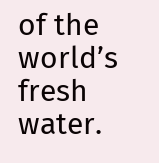of the world’s fresh water.